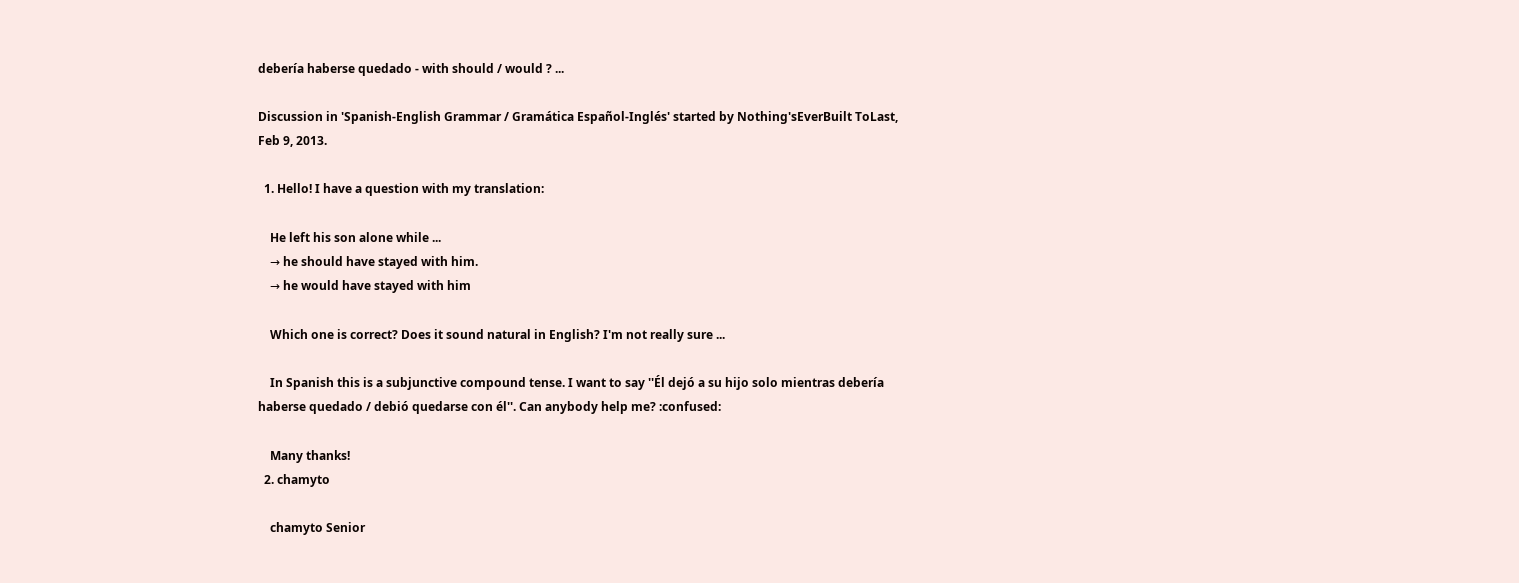debería haberse quedado - with should / would ? ...

Discussion in 'Spanish-English Grammar / Gramática Español-Inglés' started by Nothing'sEverBuilt ToLast, Feb 9, 2013.

  1. Hello! I have a question with my translation:

    He left his son alone while ...
    → he should have stayed with him.
    → he would have stayed with him

    Which one is correct? Does it sound natural in English? I'm not really sure ...

    In Spanish this is a subjunctive compound tense. I want to say ''Él dejó a su hijo solo mientras debería haberse quedado / debió quedarse con él''. Can anybody help me? :confused:

    Many thanks!
  2. chamyto

    chamyto Senior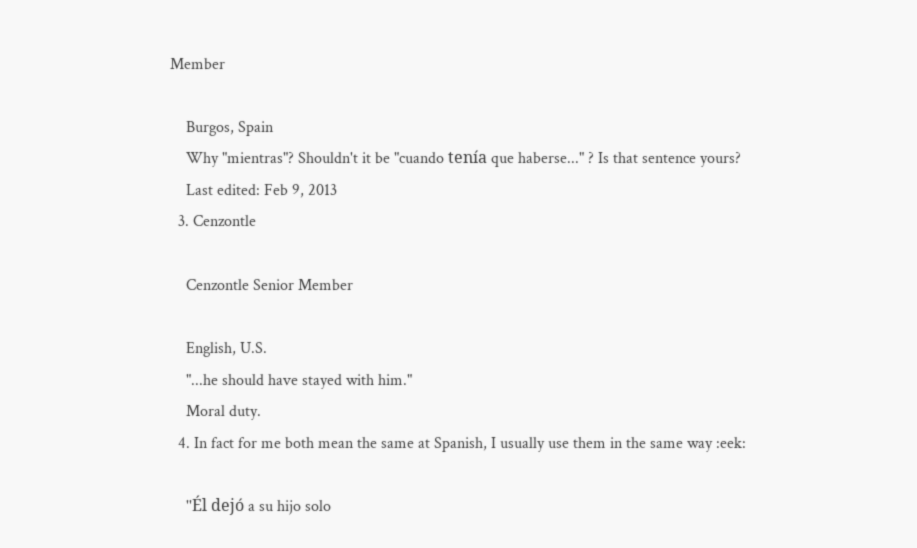Member

    Burgos, Spain
    Why "mientras"? Shouldn't it be "cuando tenía que haberse..." ? Is that sentence yours?
    Last edited: Feb 9, 2013
  3. Cenzontle

    Cenzontle Senior Member

    English, U.S.
    "...he should have stayed with him."
    Moral duty.
  4. In fact for me both mean the same at Spanish, I usually use them in the same way :eek:

    ''Él dejó a su hijo solo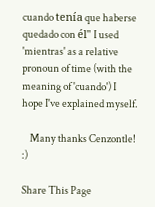cuando tenía que haberse quedado con él'' I used 'mientras' as a relative pronoun of time (with the meaning of 'cuando') I hope I've explained myself.

    Many thanks Cenzontle! :)

Share This Page